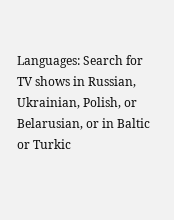Languages: Search for TV shows in Russian, Ukrainian, Polish, or Belarusian, or in Baltic or Turkic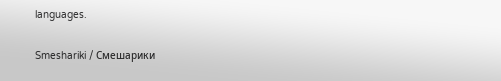languages.

Smeshariki / Смешарики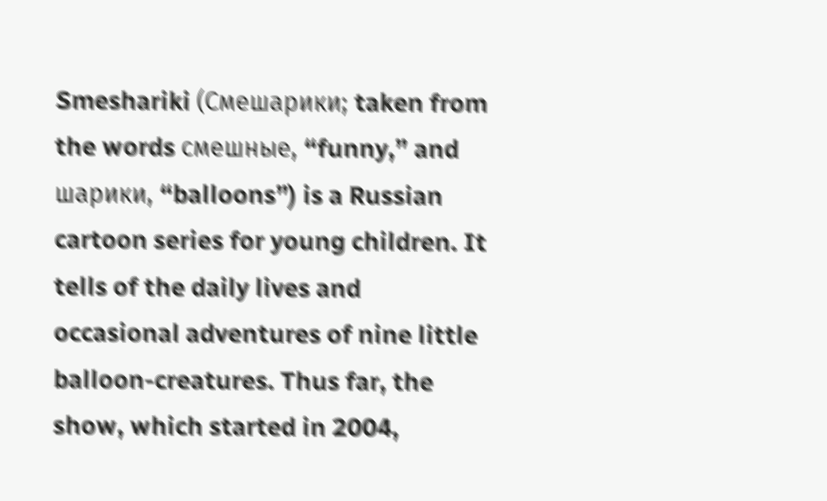Smeshariki (Смешарики; taken from the words смешные, “funny,” and шарики, “balloons”) is a Russian cartoon series for young children. It tells of the daily lives and occasional adventures of nine little balloon-creatures. Thus far, the show, which started in 2004,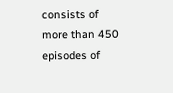consists of more than 450 episodes of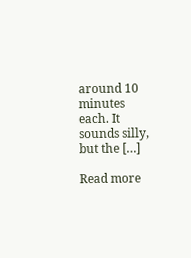around 10 minutes each. It sounds silly, but the […]

Read more